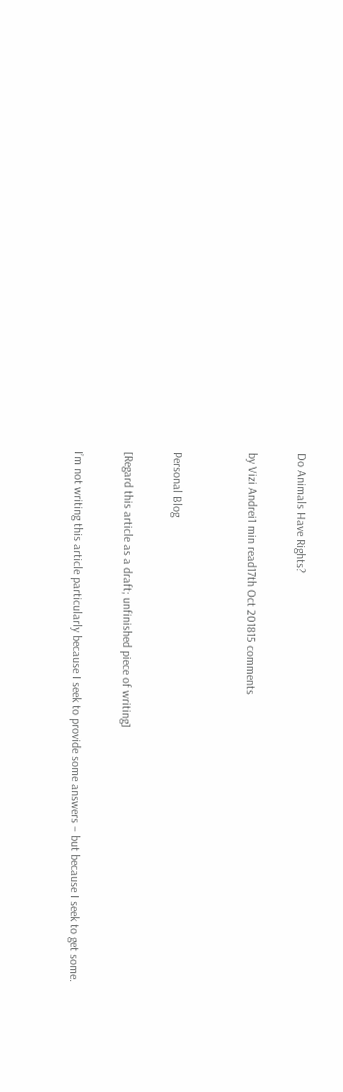Do Animals Have Rights?

by Vizi Andrei1 min read17th Oct 201815 comments


Personal Blog

[Regard this article as a draft; unfinished piece of writing]

I’m not writing this article particularly because I seek to provide some answers – but because I seek to get some.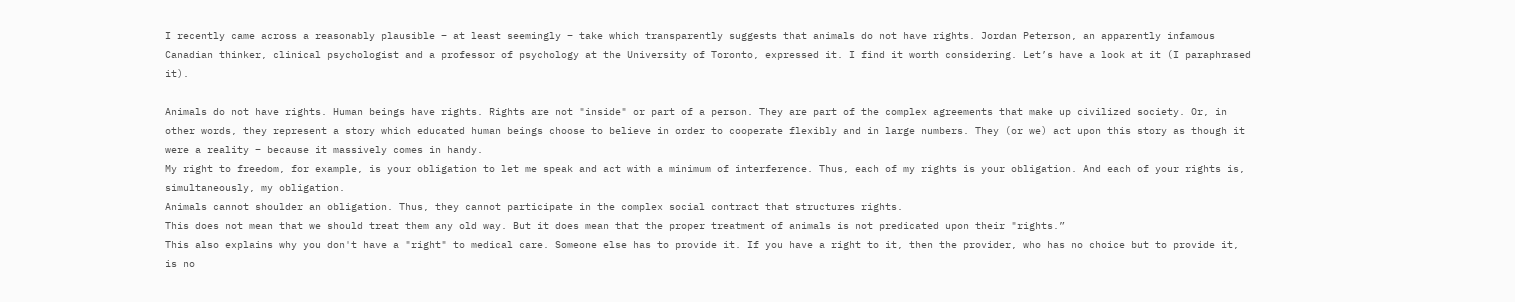I recently came across a reasonably plausible – at least seemingly – take which transparently suggests that animals do not have rights. Jordan Peterson, an apparently infamous Canadian thinker, clinical psychologist and a professor of psychology at the University of Toronto, expressed it. I find it worth considering. Let’s have a look at it (I paraphrased it).

Animals do not have rights. Human beings have rights. Rights are not "inside" or part of a person. They are part of the complex agreements that make up civilized society. Or, in other words, they represent a story which educated human beings choose to believe in order to cooperate flexibly and in large numbers. They (or we) act upon this story as though it were a reality – because it massively comes in handy.
My right to freedom, for example, is your obligation to let me speak and act with a minimum of interference. Thus, each of my rights is your obligation. And each of your rights is, simultaneously, my obligation.
Animals cannot shoulder an obligation. Thus, they cannot participate in the complex social contract that structures rights.
This does not mean that we should treat them any old way. But it does mean that the proper treatment of animals is not predicated upon their "rights.”
This also explains why you don't have a "right" to medical care. Someone else has to provide it. If you have a right to it, then the provider, who has no choice but to provide it, is no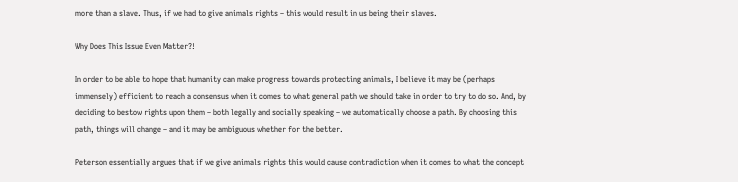more than a slave. Thus, if we had to give animals rights – this would result in us being their slaves.

Why Does This Issue Even Matter?!

In order to be able to hope that humanity can make progress towards protecting animals, I believe it may be (perhaps immensely) efficient to reach a consensus when it comes to what general path we should take in order to try to do so. And, by deciding to bestow rights upon them – both legally and socially speaking – we automatically choose a path. By choosing this path, things will change – and it may be ambiguous whether for the better.

Peterson essentially argues that if we give animals rights this would cause contradiction when it comes to what the concept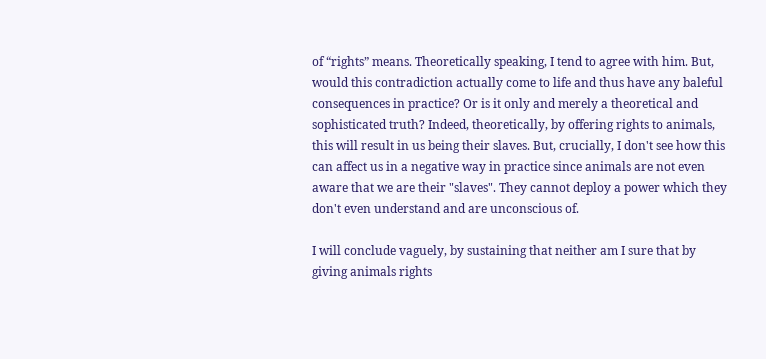of “rights” means. Theoretically speaking, I tend to agree with him. But, would this contradiction actually come to life and thus have any baleful consequences in practice? Or is it only and merely a theoretical and sophisticated truth? Indeed, theoretically, by offering rights to animals, this will result in us being their slaves. But, crucially, I don't see how this can affect us in a negative way in practice since animals are not even aware that we are their "slaves". They cannot deploy a power which they don't even understand and are unconscious of.

I will conclude vaguely, by sustaining that neither am I sure that by giving animals rights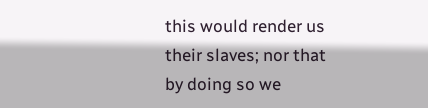this would render us their slaves; nor that by doing so we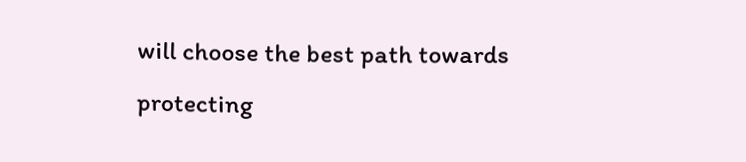will choose the best path towards protecting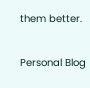them better.

Personal Blog